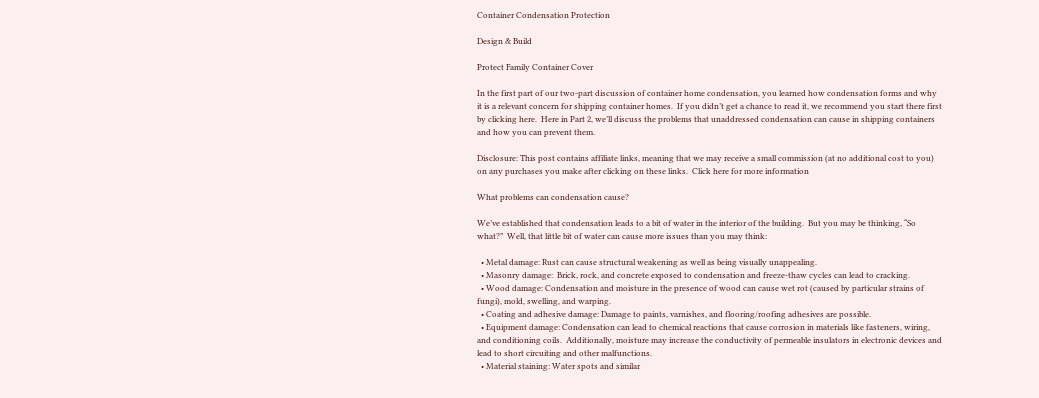Container Condensation Protection

Design & Build

Protect Family Container Cover

In the first part of our two-part discussion of container home condensation, you learned how condensation forms and why it is a relevant concern for shipping container homes.  If you didn’t get a chance to read it, we recommend you start there first by clicking here.  Here in Part 2, we’ll discuss the problems that unaddressed condensation can cause in shipping containers and how you can prevent them.

Disclosure: This post contains affiliate links, meaning that we may receive a small commission (at no additional cost to you) on any purchases you make after clicking on these links.  Click here for more information

What problems can condensation cause?

We’ve established that condensation leads to a bit of water in the interior of the building.  But you may be thinking, “So what?”  Well, that little bit of water can cause more issues than you may think:

  • Metal damage: Rust can cause structural weakening as well as being visually unappealing.
  • Masonry damage:  Brick, rock, and concrete exposed to condensation and freeze-thaw cycles can lead to cracking.
  • Wood damage: Condensation and moisture in the presence of wood can cause wet rot (caused by particular strains of fungi), mold, swelling, and warping.
  • Coating and adhesive damage: Damage to paints, varnishes, and flooring/roofing adhesives are possible.
  • Equipment damage: Condensation can lead to chemical reactions that cause corrosion in materials like fasteners, wiring, and conditioning coils.  Additionally, moisture may increase the conductivity of permeable insulators in electronic devices and lead to short circuiting and other malfunctions.
  • Material staining: Water spots and similar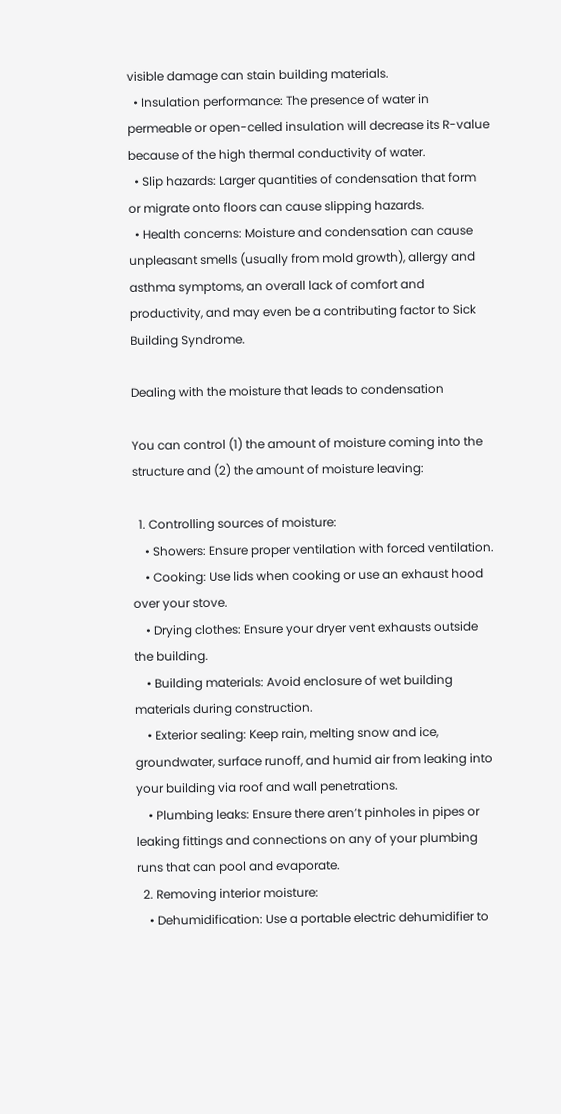visible damage can stain building materials.
  • Insulation performance: The presence of water in permeable or open-celled insulation will decrease its R-value because of the high thermal conductivity of water.
  • Slip hazards: Larger quantities of condensation that form or migrate onto floors can cause slipping hazards.
  • Health concerns: Moisture and condensation can cause unpleasant smells (usually from mold growth), allergy and asthma symptoms, an overall lack of comfort and productivity, and may even be a contributing factor to Sick Building Syndrome.

Dealing with the moisture that leads to condensation

You can control (1) the amount of moisture coming into the structure and (2) the amount of moisture leaving:

  1. Controlling sources of moisture:
    • Showers: Ensure proper ventilation with forced ventilation.
    • Cooking: Use lids when cooking or use an exhaust hood over your stove.
    • Drying clothes: Ensure your dryer vent exhausts outside the building.
    • Building materials: Avoid enclosure of wet building materials during construction.
    • Exterior sealing: Keep rain, melting snow and ice, groundwater, surface runoff, and humid air from leaking into your building via roof and wall penetrations.
    • Plumbing leaks: Ensure there aren’t pinholes in pipes or leaking fittings and connections on any of your plumbing runs that can pool and evaporate.
  2. Removing interior moisture:
    • Dehumidification: Use a portable electric dehumidifier to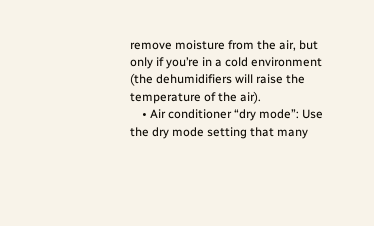remove moisture from the air, but only if you’re in a cold environment (the dehumidifiers will raise the temperature of the air).
    • Air conditioner “dry mode”: Use the dry mode setting that many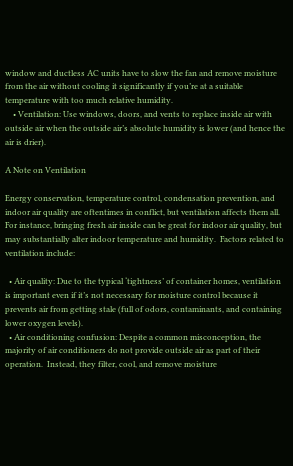window and ductless AC units have to slow the fan and remove moisture from the air without cooling it significantly if you’re at a suitable temperature with too much relative humidity.
    • Ventilation: Use windows, doors, and vents to replace inside air with outside air when the outside air’s absolute humidity is lower (and hence the air is drier).

A Note on Ventilation

Energy conservation, temperature control, condensation prevention, and indoor air quality are oftentimes in conflict, but ventilation affects them all.  For instance, bringing fresh air inside can be great for indoor air quality, but may substantially alter indoor temperature and humidity.  Factors related to ventilation include:

  • Air quality: Due to the typical ‘tightness’ of container homes, ventilation is important even if it’s not necessary for moisture control because it prevents air from getting stale (full of odors, contaminants, and containing lower oxygen levels).
  • Air conditioning confusion: Despite a common misconception, the majority of air conditioners do not provide outside air as part of their operation.  Instead, they filter, cool, and remove moisture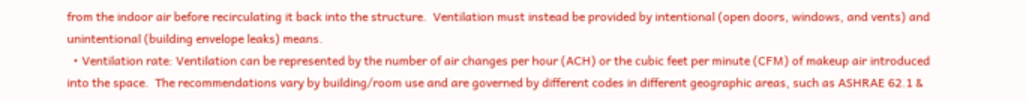from the indoor air before recirculating it back into the structure.  Ventilation must instead be provided by intentional (open doors, windows, and vents) and unintentional (building envelope leaks) means.
  • Ventilation rate: Ventilation can be represented by the number of air changes per hour (ACH) or the cubic feet per minute (CFM) of makeup air introduced into the space.  The recommendations vary by building/room use and are governed by different codes in different geographic areas, such as ASHRAE 62.1 &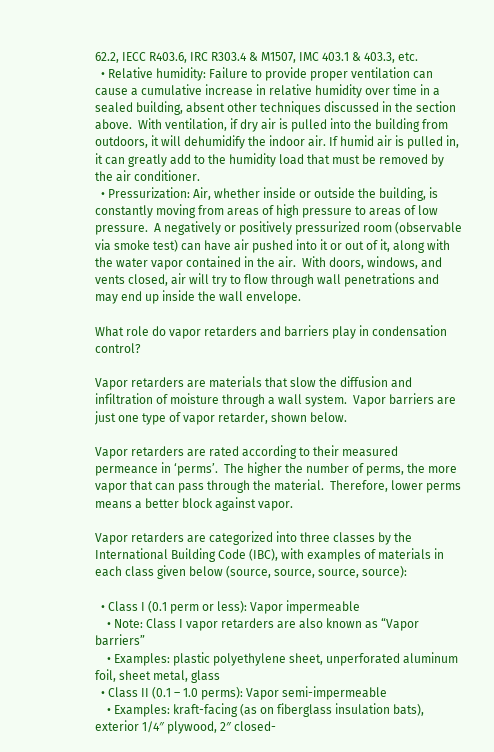62.2, IECC R403.6, IRC R303.4 & M1507, IMC 403.1 & 403.3, etc.
  • Relative humidity: Failure to provide proper ventilation can cause a cumulative increase in relative humidity over time in a sealed building, absent other techniques discussed in the section above.  With ventilation, if dry air is pulled into the building from outdoors, it will dehumidify the indoor air. If humid air is pulled in, it can greatly add to the humidity load that must be removed by the air conditioner.
  • Pressurization: Air, whether inside or outside the building, is constantly moving from areas of high pressure to areas of low pressure.  A negatively or positively pressurized room (observable via smoke test) can have air pushed into it or out of it, along with the water vapor contained in the air.  With doors, windows, and vents closed, air will try to flow through wall penetrations and may end up inside the wall envelope.

What role do vapor retarders and barriers play in condensation control?

Vapor retarders are materials that slow the diffusion and infiltration of moisture through a wall system.  Vapor barriers are just one type of vapor retarder, shown below.

Vapor retarders are rated according to their measured permeance in ‘perms’.  The higher the number of perms, the more vapor that can pass through the material.  Therefore, lower perms means a better block against vapor.

Vapor retarders are categorized into three classes by the International Building Code (IBC), with examples of materials in each class given below (source, source, source, source):

  • Class I (0.1 perm or less): Vapor impermeable
    • Note: Class I vapor retarders are also known as “Vapor barriers”
    • Examples: plastic polyethylene sheet, unperforated aluminum foil, sheet metal, glass
  • Class II (0.1 – 1.0 perms): Vapor semi-impermeable
    • Examples: kraft-facing (as on fiberglass insulation bats), exterior 1/4″ plywood, 2″ closed-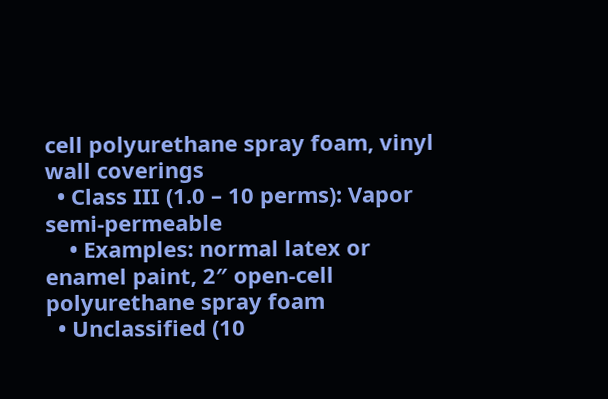cell polyurethane spray foam, vinyl wall coverings
  • Class III (1.0 – 10 perms): Vapor semi-permeable
    • Examples: normal latex or enamel paint, 2″ open-cell polyurethane spray foam
  • Unclassified (10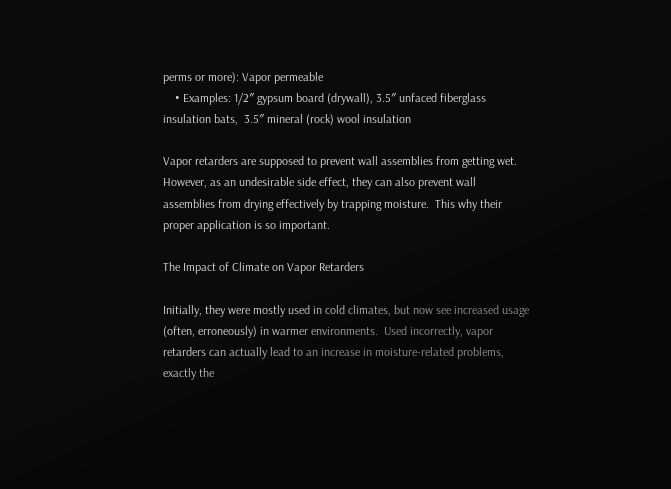perms or more): Vapor permeable
    • Examples: 1/2″ gypsum board (drywall), 3.5″ unfaced fiberglass insulation bats,  3.5″ mineral (rock) wool insulation

Vapor retarders are supposed to prevent wall assemblies from getting wet. However, as an undesirable side effect, they can also prevent wall assemblies from drying effectively by trapping moisture.  This why their proper application is so important.

The Impact of Climate on Vapor Retarders

Initially, they were mostly used in cold climates, but now see increased usage (often, erroneously) in warmer environments.  Used incorrectly, vapor retarders can actually lead to an increase in moisture-related problems, exactly the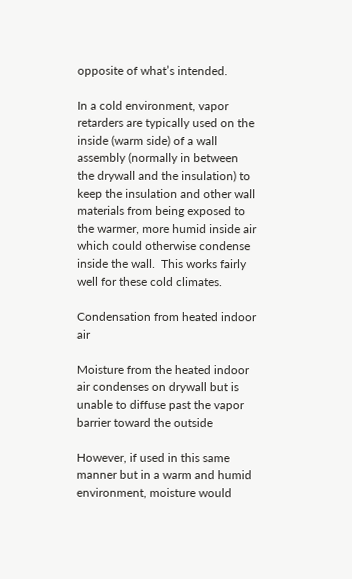opposite of what’s intended.

In a cold environment, vapor retarders are typically used on the inside (warm side) of a wall assembly (normally in between the drywall and the insulation) to keep the insulation and other wall materials from being exposed to the warmer, more humid inside air which could otherwise condense inside the wall.  This works fairly well for these cold climates.

Condensation from heated indoor air

Moisture from the heated indoor air condenses on drywall but is unable to diffuse past the vapor barrier toward the outside

However, if used in this same manner but in a warm and humid environment, moisture would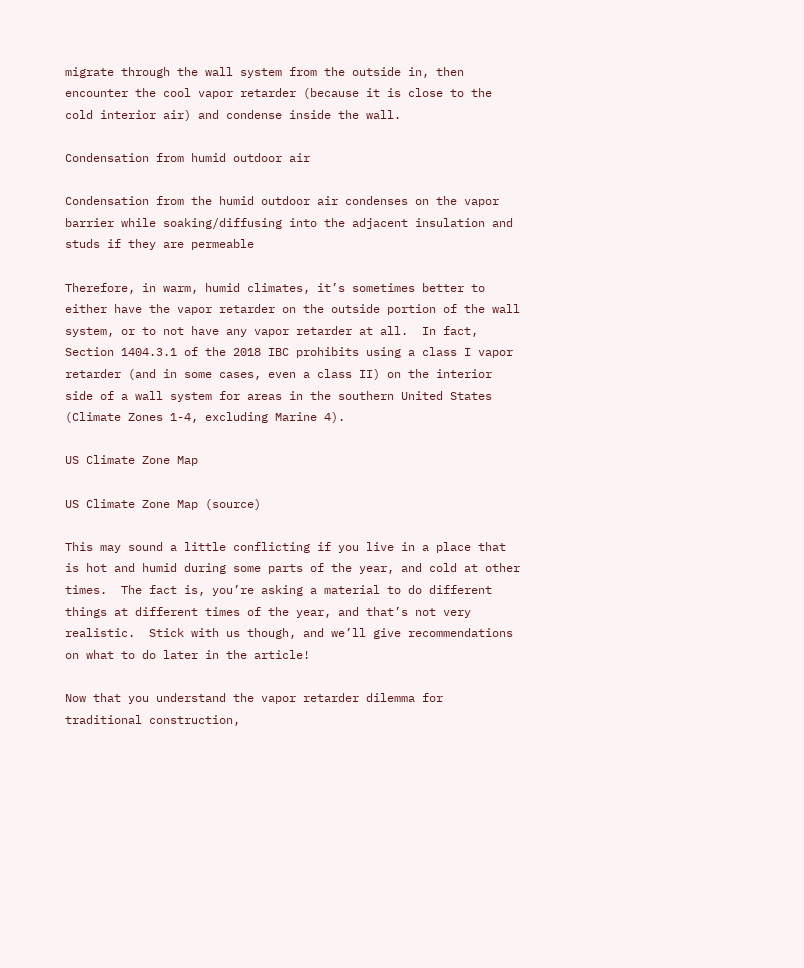migrate through the wall system from the outside in, then encounter the cool vapor retarder (because it is close to the cold interior air) and condense inside the wall.

Condensation from humid outdoor air

Condensation from the humid outdoor air condenses on the vapor barrier while soaking/diffusing into the adjacent insulation and studs if they are permeable

Therefore, in warm, humid climates, it’s sometimes better to either have the vapor retarder on the outside portion of the wall system, or to not have any vapor retarder at all.  In fact, Section 1404.3.1 of the 2018 IBC prohibits using a class I vapor retarder (and in some cases, even a class II) on the interior side of a wall system for areas in the southern United States (Climate Zones 1-4, excluding Marine 4).

US Climate Zone Map

US Climate Zone Map (source)

This may sound a little conflicting if you live in a place that is hot and humid during some parts of the year, and cold at other times.  The fact is, you’re asking a material to do different things at different times of the year, and that’s not very realistic.  Stick with us though, and we’ll give recommendations on what to do later in the article!

Now that you understand the vapor retarder dilemma for traditional construction,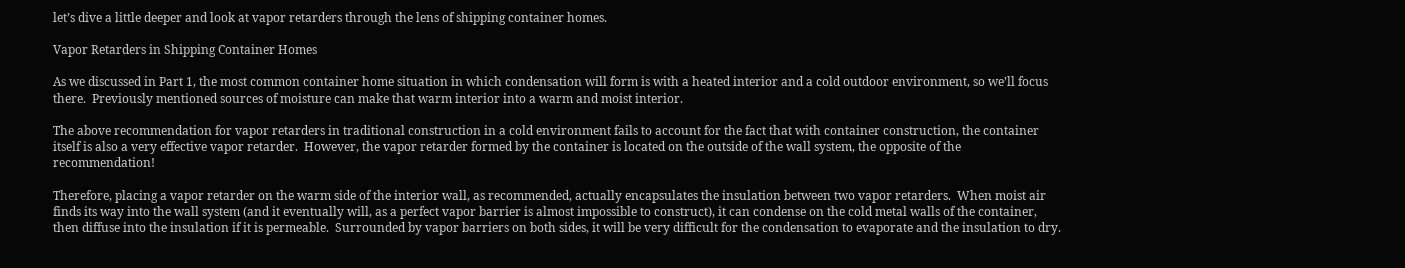let’s dive a little deeper and look at vapor retarders through the lens of shipping container homes.

Vapor Retarders in Shipping Container Homes

As we discussed in Part 1, the most common container home situation in which condensation will form is with a heated interior and a cold outdoor environment, so we’ll focus there.  Previously mentioned sources of moisture can make that warm interior into a warm and moist interior.

The above recommendation for vapor retarders in traditional construction in a cold environment fails to account for the fact that with container construction, the container itself is also a very effective vapor retarder.  However, the vapor retarder formed by the container is located on the outside of the wall system, the opposite of the recommendation!

Therefore, placing a vapor retarder on the warm side of the interior wall, as recommended, actually encapsulates the insulation between two vapor retarders.  When moist air finds its way into the wall system (and it eventually will, as a perfect vapor barrier is almost impossible to construct), it can condense on the cold metal walls of the container, then diffuse into the insulation if it is permeable.  Surrounded by vapor barriers on both sides, it will be very difficult for the condensation to evaporate and the insulation to dry.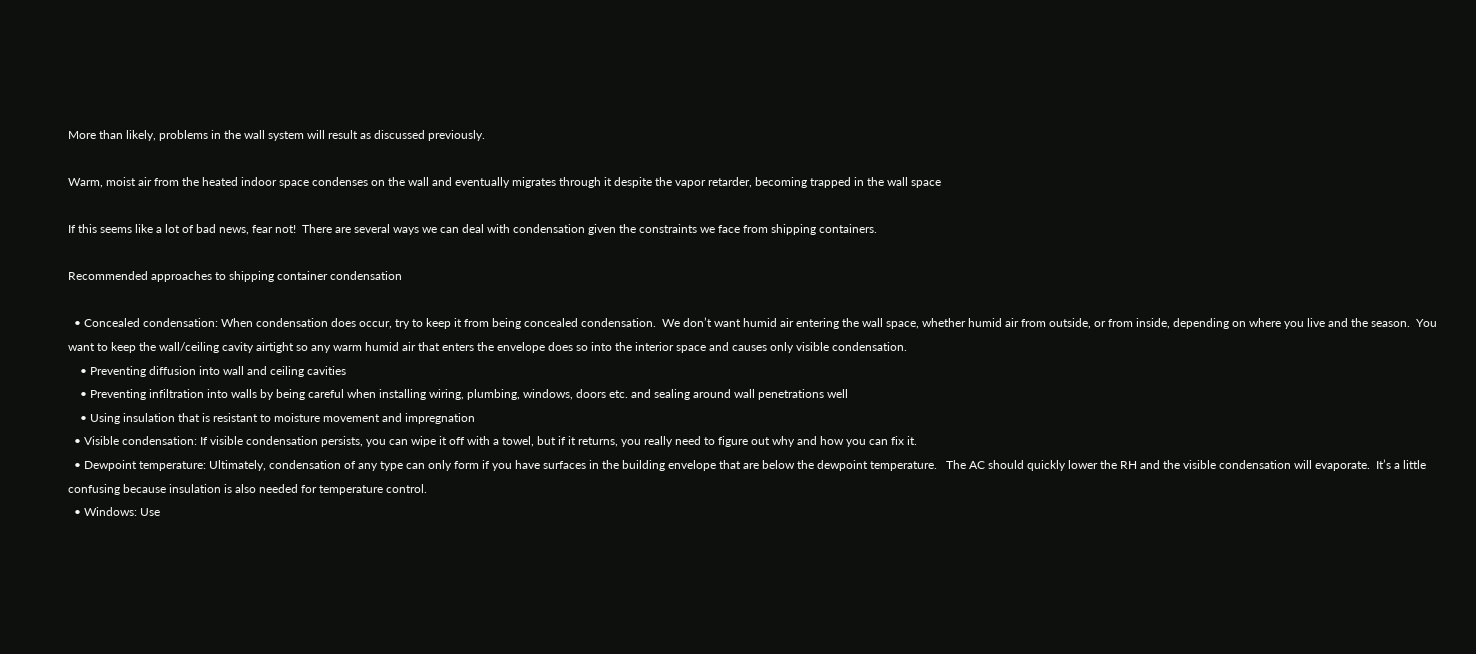More than likely, problems in the wall system will result as discussed previously.

Warm, moist air from the heated indoor space condenses on the wall and eventually migrates through it despite the vapor retarder, becoming trapped in the wall space

If this seems like a lot of bad news, fear not!  There are several ways we can deal with condensation given the constraints we face from shipping containers.

Recommended approaches to shipping container condensation

  • Concealed condensation: When condensation does occur, try to keep it from being concealed condensation.  We don’t want humid air entering the wall space, whether humid air from outside, or from inside, depending on where you live and the season.  You want to keep the wall/ceiling cavity airtight so any warm humid air that enters the envelope does so into the interior space and causes only visible condensation.
    • Preventing diffusion into wall and ceiling cavities
    • Preventing infiltration into walls by being careful when installing wiring, plumbing, windows, doors etc. and sealing around wall penetrations well
    • Using insulation that is resistant to moisture movement and impregnation
  • Visible condensation: If visible condensation persists, you can wipe it off with a towel, but if it returns, you really need to figure out why and how you can fix it.
  • Dewpoint temperature: Ultimately, condensation of any type can only form if you have surfaces in the building envelope that are below the dewpoint temperature.   The AC should quickly lower the RH and the visible condensation will evaporate.  It’s a little confusing because insulation is also needed for temperature control.
  • Windows: Use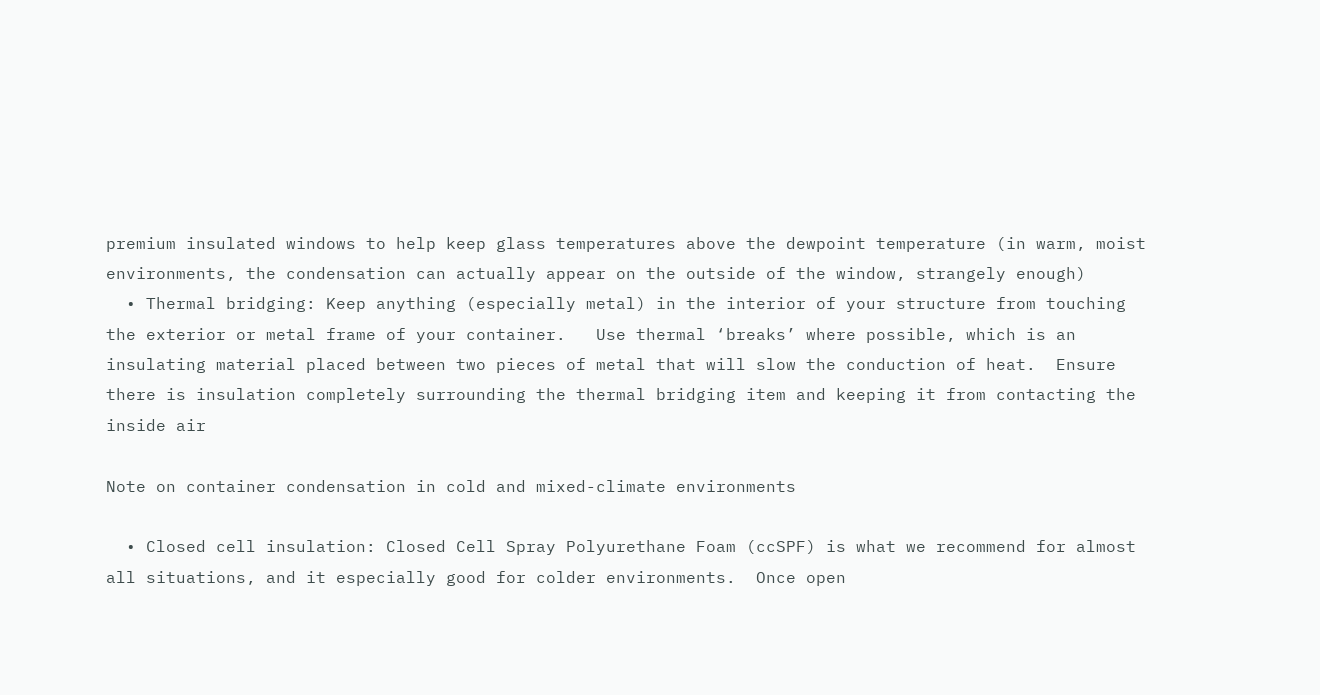premium insulated windows to help keep glass temperatures above the dewpoint temperature (in warm, moist environments, the condensation can actually appear on the outside of the window, strangely enough)
  • Thermal bridging: Keep anything (especially metal) in the interior of your structure from touching the exterior or metal frame of your container.   Use thermal ‘breaks’ where possible, which is an insulating material placed between two pieces of metal that will slow the conduction of heat.  Ensure there is insulation completely surrounding the thermal bridging item and keeping it from contacting the inside air

Note on container condensation in cold and mixed-climate environments

  • Closed cell insulation: Closed Cell Spray Polyurethane Foam (ccSPF) is what we recommend for almost all situations, and it especially good for colder environments.  Once open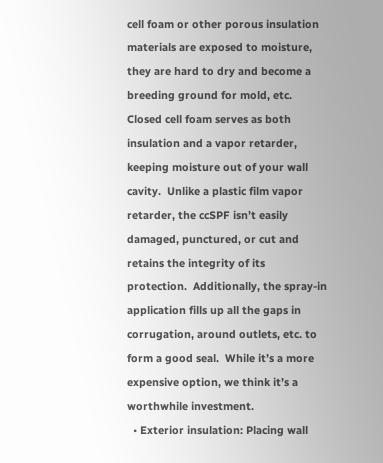cell foam or other porous insulation materials are exposed to moisture, they are hard to dry and become a breeding ground for mold, etc. Closed cell foam serves as both insulation and a vapor retarder, keeping moisture out of your wall cavity.  Unlike a plastic film vapor retarder, the ccSPF isn’t easily damaged, punctured, or cut and retains the integrity of its protection.  Additionally, the spray-in application fills up all the gaps in corrugation, around outlets, etc. to form a good seal.  While it’s a more expensive option, we think it’s a worthwhile investment.
  • Exterior insulation: Placing wall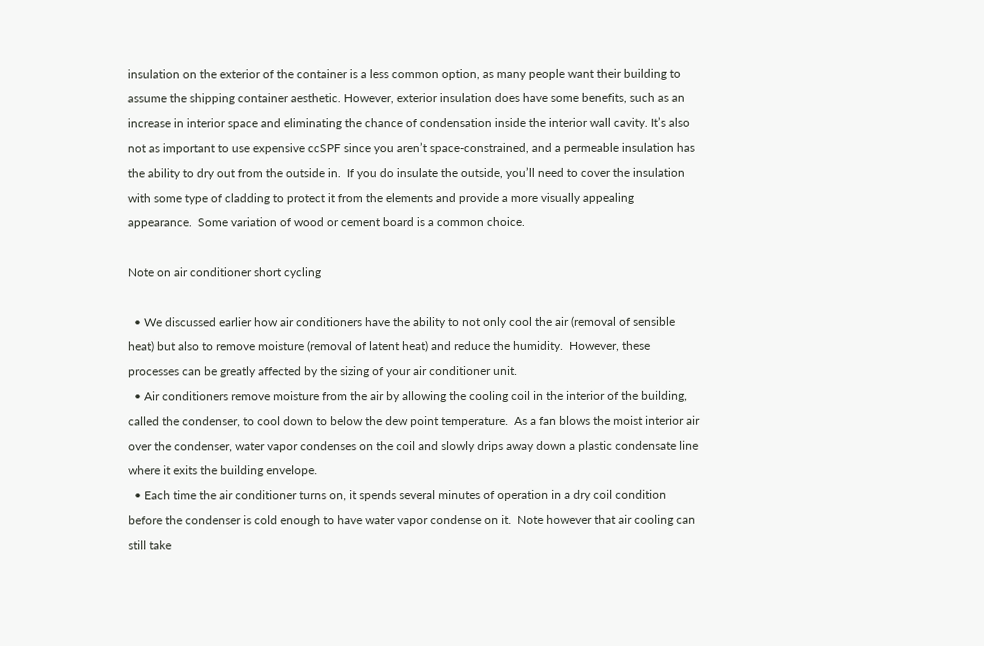insulation on the exterior of the container is a less common option, as many people want their building to assume the shipping container aesthetic. However, exterior insulation does have some benefits, such as an increase in interior space and eliminating the chance of condensation inside the interior wall cavity. It’s also not as important to use expensive ccSPF since you aren’t space-constrained, and a permeable insulation has the ability to dry out from the outside in.  If you do insulate the outside, you’ll need to cover the insulation with some type of cladding to protect it from the elements and provide a more visually appealing appearance.  Some variation of wood or cement board is a common choice.

Note on air conditioner short cycling

  • We discussed earlier how air conditioners have the ability to not only cool the air (removal of sensible heat) but also to remove moisture (removal of latent heat) and reduce the humidity.  However, these processes can be greatly affected by the sizing of your air conditioner unit.
  • Air conditioners remove moisture from the air by allowing the cooling coil in the interior of the building, called the condenser, to cool down to below the dew point temperature.  As a fan blows the moist interior air over the condenser, water vapor condenses on the coil and slowly drips away down a plastic condensate line where it exits the building envelope.
  • Each time the air conditioner turns on, it spends several minutes of operation in a dry coil condition before the condenser is cold enough to have water vapor condense on it.  Note however that air cooling can still take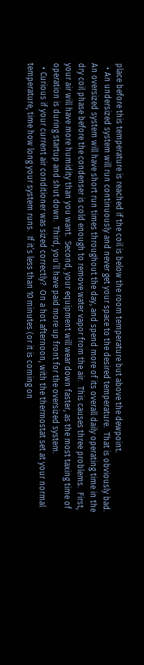place before this temperature is reached if the coil is below the room temperature but above the dewpoint.
  • An undersized system will run continuously and never get your space to the desired temperature.  That is obviously bad.  An oversized system will have short run times throughout the day, and spend more of its overall daily operating time in the dry coil phase before the condenser is cold enough to remove water vapor from the air.  This causes three problems.  First, your air will have more humidity than you want.  Second, your equipment will wear down faster, as the most taxing time of operation is during startup and shut down.  Third, you’ll have paid more up front for the oversized system.
  • Curious if your current air conditioner was sized correctly?  On a hot afternoon, with the thermostat set at your normal temperature, time how long your system runs.  If it’s less than 10 minutes (or it is coming on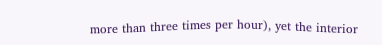more than three times per hour), yet the interior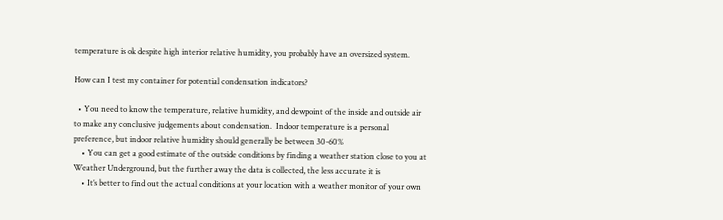temperature is ok despite high interior relative humidity, you probably have an oversized system.

How can I test my container for potential condensation indicators?

  • You need to know the temperature, relative humidity, and dewpoint of the inside and outside air to make any conclusive judgements about condensation.  Indoor temperature is a personal preference, but indoor relative humidity should generally be between 30-60%
    • You can get a good estimate of the outside conditions by finding a weather station close to you at Weather Underground, but the further away the data is collected, the less accurate it is
    • It’s better to find out the actual conditions at your location with a weather monitor of your own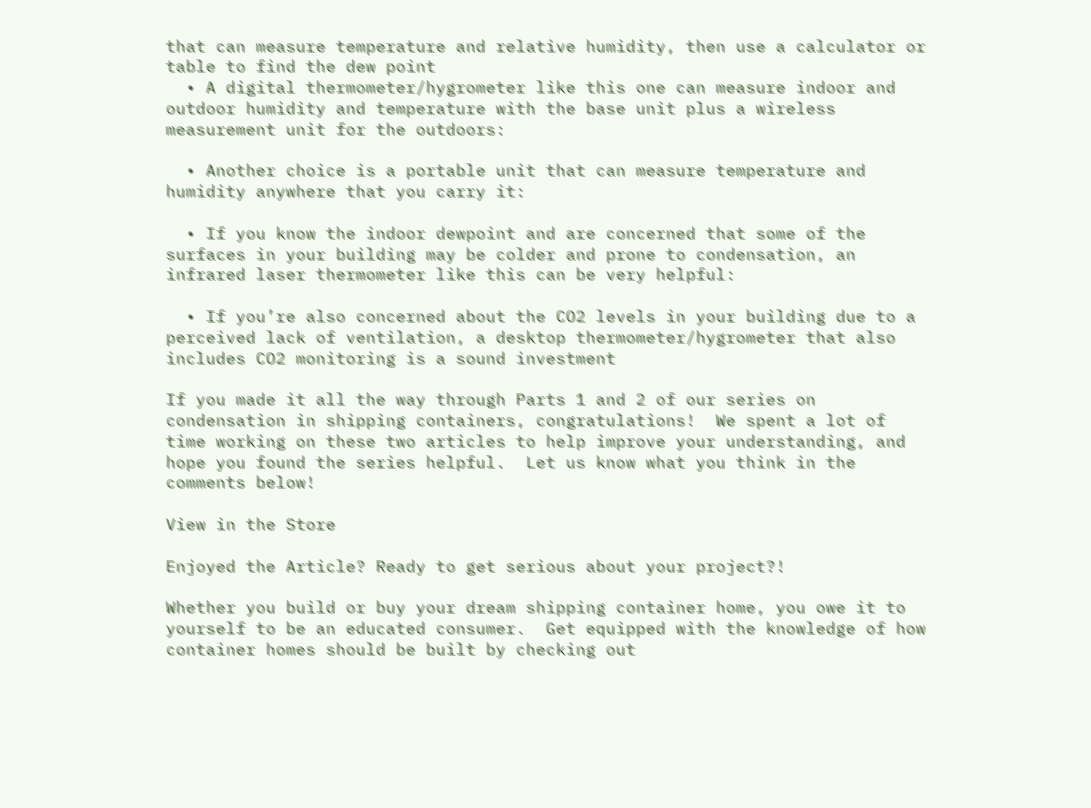that can measure temperature and relative humidity, then use a calculator or table to find the dew point
  • A digital thermometer/hygrometer like this one can measure indoor and outdoor humidity and temperature with the base unit plus a wireless measurement unit for the outdoors:

  • Another choice is a portable unit that can measure temperature and humidity anywhere that you carry it:

  • If you know the indoor dewpoint and are concerned that some of the surfaces in your building may be colder and prone to condensation, an infrared laser thermometer like this can be very helpful:

  • If you’re also concerned about the CO2 levels in your building due to a perceived lack of ventilation, a desktop thermometer/hygrometer that also includes CO2 monitoring is a sound investment

If you made it all the way through Parts 1 and 2 of our series on condensation in shipping containers, congratulations!  We spent a lot of time working on these two articles to help improve your understanding, and hope you found the series helpful.  Let us know what you think in the comments below!

View in the Store

Enjoyed the Article? Ready to get serious about your project?!

Whether you build or buy your dream shipping container home, you owe it to yourself to be an educated consumer.  Get equipped with the knowledge of how container homes should be built by checking out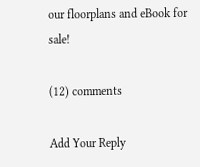our floorplans and eBook for sale!

(12) comments

Add Your Reply